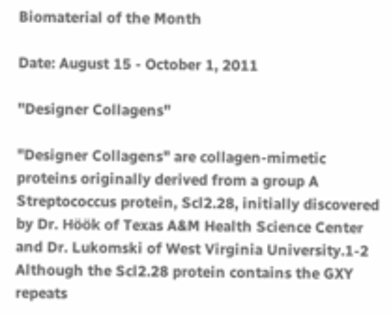Biomaterial of the Month

Date: August 15 - October 1, 2011

"Designer Collagens"

"Designer Collagens" are collagen-mimetic proteins originally derived from a group A Streptococcus protein, Scl2.28, initially discovered by Dr. Höök of Texas A&M Health Science Center and Dr. Lukomski of West Virginia University.1-2 Although the Scl2.28 protein contains the GXY repeats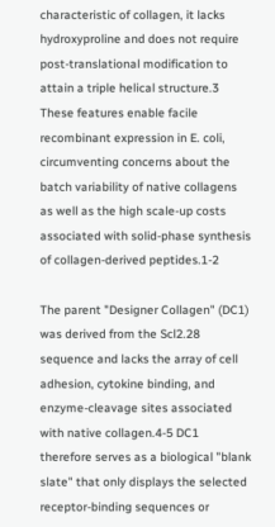characteristic of collagen, it lacks hydroxyproline and does not require post-translational modification to attain a triple helical structure.3 These features enable facile recombinant expression in E. coli, circumventing concerns about the batch variability of native collagens as well as the high scale-up costs associated with solid-phase synthesis of collagen-derived peptides.1-2

The parent "Designer Collagen" (DC1) was derived from the Scl2.28 sequence and lacks the array of cell adhesion, cytokine binding, and enzyme-cleavage sites associated with native collagen.4-5 DC1 therefore serves as a biological "blank slate" that only displays the selected receptor-binding sequences or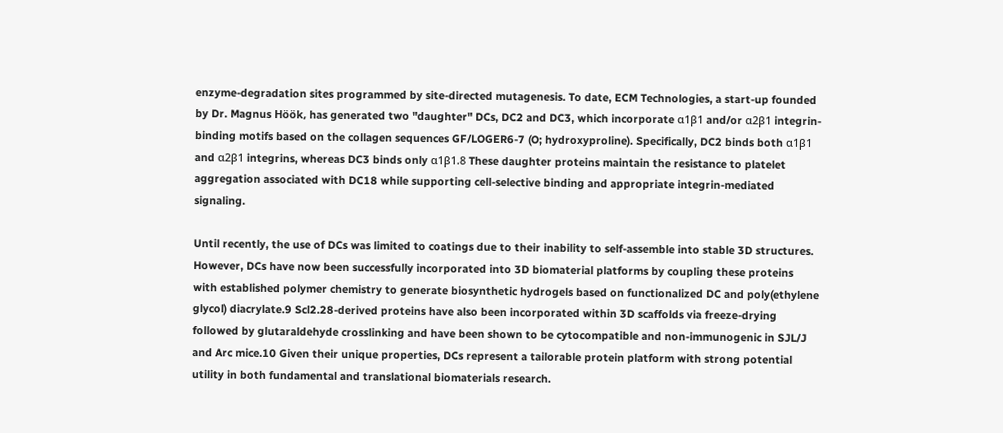enzyme-degradation sites programmed by site-directed mutagenesis. To date, ECM Technologies, a start-up founded by Dr. Magnus Höök, has generated two "daughter" DCs, DC2 and DC3, which incorporate α1β1 and/or α2β1 integrin-binding motifs based on the collagen sequences GF/LOGER6-7 (O; hydroxyproline). Specifically, DC2 binds both α1β1 and α2β1 integrins, whereas DC3 binds only α1β1.8 These daughter proteins maintain the resistance to platelet aggregation associated with DC18 while supporting cell-selective binding and appropriate integrin-mediated signaling.

Until recently, the use of DCs was limited to coatings due to their inability to self-assemble into stable 3D structures. However, DCs have now been successfully incorporated into 3D biomaterial platforms by coupling these proteins with established polymer chemistry to generate biosynthetic hydrogels based on functionalized DC and poly(ethylene glycol) diacrylate.9 Scl2.28-derived proteins have also been incorporated within 3D scaffolds via freeze-drying followed by glutaraldehyde crosslinking and have been shown to be cytocompatible and non-immunogenic in SJL/J and Arc mice.10 Given their unique properties, DCs represent a tailorable protein platform with strong potential utility in both fundamental and translational biomaterials research.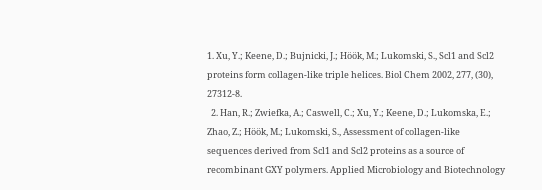1. Xu, Y.; Keene, D.; Bujnicki, J.; Höök, M.; Lukomski, S., Scl1 and Scl2 proteins form collagen-like triple helices. Biol Chem 2002, 277, (30), 27312-8.
  2. Han, R.; Zwiefka, A.; Caswell, C.; Xu, Y.; Keene, D.; Lukomska, E.; Zhao, Z.; Höök, M.; Lukomski, S., Assessment of collagen-like sequences derived from Scl1 and Scl2 proteins as a source of recombinant GXY polymers. Applied Microbiology and Biotechnology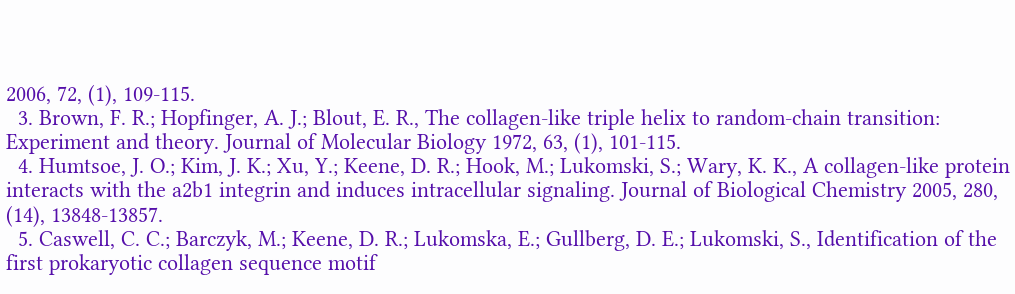2006, 72, (1), 109-115.
  3. Brown, F. R.; Hopfinger, A. J.; Blout, E. R., The collagen-like triple helix to random-chain transition: Experiment and theory. Journal of Molecular Biology 1972, 63, (1), 101-115.
  4. Humtsoe, J. O.; Kim, J. K.; Xu, Y.; Keene, D. R.; Hook, M.; Lukomski, S.; Wary, K. K., A collagen-like protein interacts with the a2b1 integrin and induces intracellular signaling. Journal of Biological Chemistry 2005, 280, (14), 13848-13857.
  5. Caswell, C. C.; Barczyk, M.; Keene, D. R.; Lukomska, E.; Gullberg, D. E.; Lukomski, S., Identification of the first prokaryotic collagen sequence motif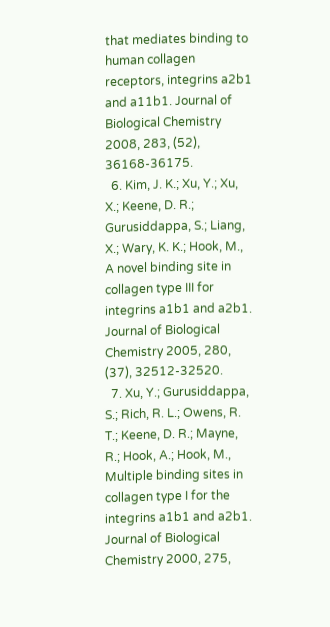that mediates binding to human collagen receptors, integrins a2b1 and a11b1. Journal of Biological Chemistry 2008, 283, (52), 36168-36175.
  6. Kim, J. K.; Xu, Y.; Xu, X.; Keene, D. R.; Gurusiddappa, S.; Liang, X.; Wary, K. K.; Hook, M., A novel binding site in collagen type III for integrins a1b1 and a2b1. Journal of Biological Chemistry 2005, 280, (37), 32512-32520.
  7. Xu, Y.; Gurusiddappa, S.; Rich, R. L.; Owens, R. T.; Keene, D. R.; Mayne, R.; Hook, A.; Hook, M., Multiple binding sites in collagen type I for the integrins a1b1 and a2b1. Journal of Biological Chemistry 2000, 275,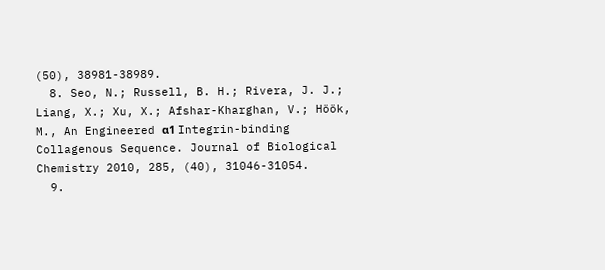(50), 38981-38989.
  8. Seo, N.; Russell, B. H.; Rivera, J. J.; Liang, X.; Xu, X.; Afshar-Kharghan, V.; Höök, M., An Engineered α1 Integrin-binding Collagenous Sequence. Journal of Biological Chemistry 2010, 285, (40), 31046-31054.
  9.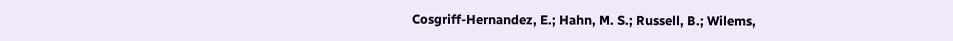Cosgriff-Hernandez, E.; Hahn, M. S.; Russell, B.; Wilems,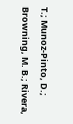T.; Munoz-Pinto, D.; Browning, M. B.; Rivera,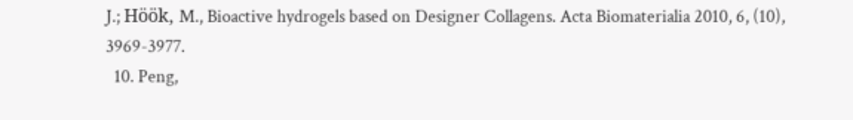J.; Höök, M., Bioactive hydrogels based on Designer Collagens. Acta Biomaterialia 2010, 6, (10), 3969-3977.
  10. Peng,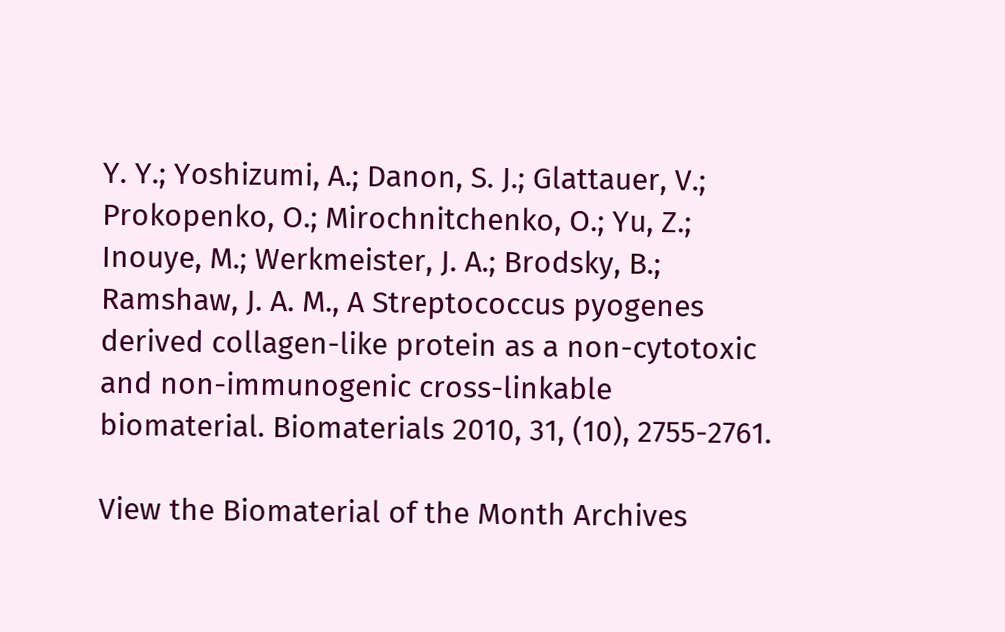Y. Y.; Yoshizumi, A.; Danon, S. J.; Glattauer, V.; Prokopenko, O.; Mirochnitchenko, O.; Yu, Z.; Inouye, M.; Werkmeister, J. A.; Brodsky, B.; Ramshaw, J. A. M., A Streptococcus pyogenes derived collagen-like protein as a non-cytotoxic and non-immunogenic cross-linkable biomaterial. Biomaterials 2010, 31, (10), 2755-2761.

View the Biomaterial of the Month Archives